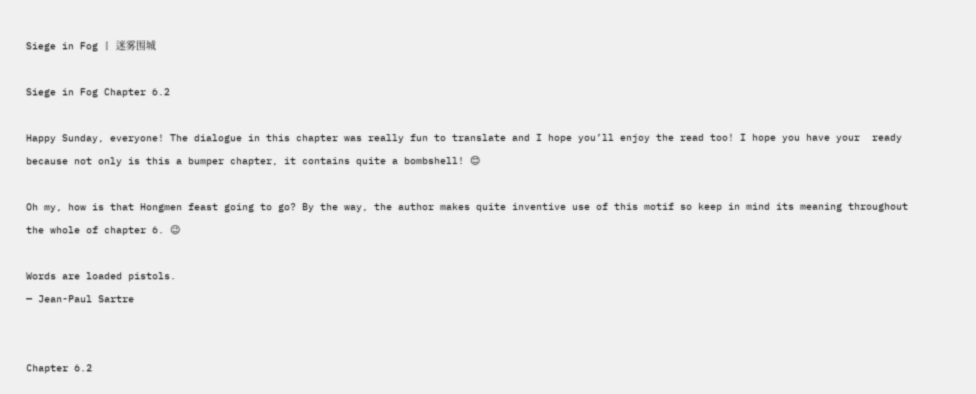Siege in Fog | 迷雾围城

Siege in Fog Chapter 6.2

Happy Sunday, everyone! The dialogue in this chapter was really fun to translate and I hope you’ll enjoy the read too! I hope you have your  ready because not only is this a bumper chapter, it contains quite a bombshell! 😊

Oh my, how is that Hongmen feast going to go? By the way, the author makes quite inventive use of this motif so keep in mind its meaning throughout the whole of chapter 6. 😉

Words are loaded pistols.
— Jean-Paul Sartre


Chapter 6.2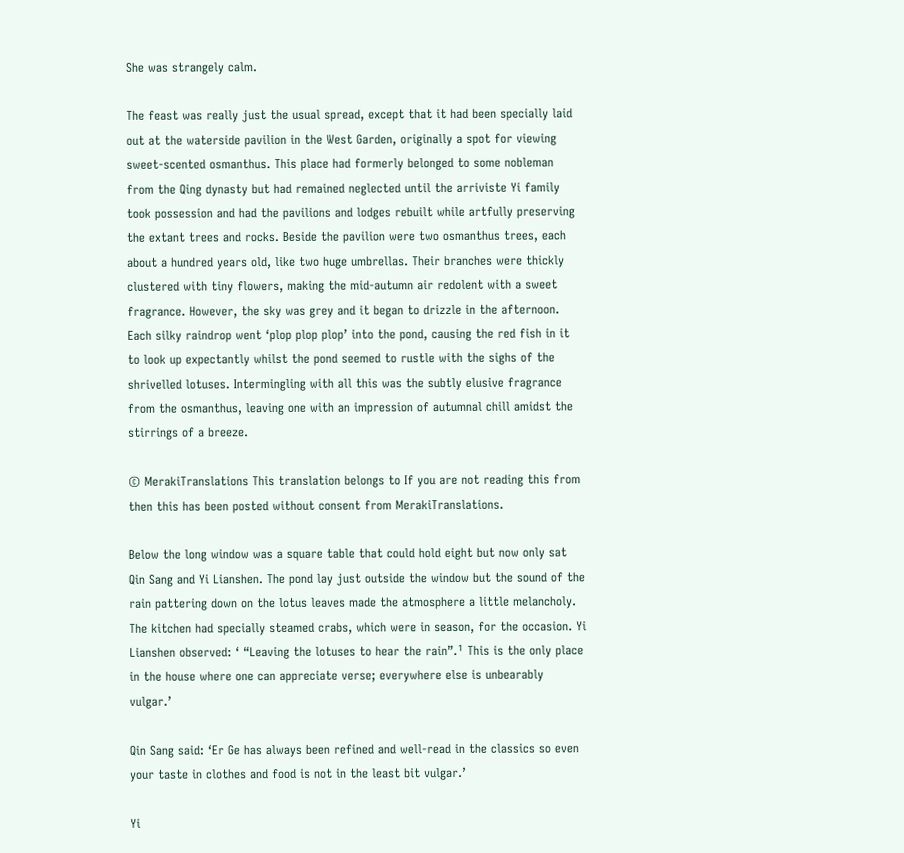She was strangely calm.

The feast was really just the usual spread, except that it had been specially laid out at the waterside pavilion in the West Garden, originally a spot for viewing sweet-scented osmanthus. This place had formerly belonged to some nobleman from the Qing dynasty but had remained neglected until the arriviste Yi family took possession and had the pavilions and lodges rebuilt while artfully preserving the extant trees and rocks. Beside the pavilion were two osmanthus trees, each about a hundred years old, like two huge umbrellas. Their branches were thickly clustered with tiny flowers, making the mid-autumn air redolent with a sweet fragrance. However, the sky was grey and it began to drizzle in the afternoon. Each silky raindrop went ‘plop plop plop’ into the pond, causing the red fish in it to look up expectantly whilst the pond seemed to rustle with the sighs of the shrivelled lotuses. Intermingling with all this was the subtly elusive fragrance from the osmanthus, leaving one with an impression of autumnal chill amidst the stirrings of a breeze.

© MerakiTranslations This translation belongs to If you are not reading this from then this has been posted without consent from MerakiTranslations.

Below the long window was a square table that could hold eight but now only sat Qin Sang and Yi Lianshen. The pond lay just outside the window but the sound of the rain pattering down on the lotus leaves made the atmosphere a little melancholy. The kitchen had specially steamed crabs, which were in season, for the occasion. Yi Lianshen observed: ‘ “Leaving the lotuses to hear the rain”.¹ This is the only place in the house where one can appreciate verse; everywhere else is unbearably vulgar.’

Qin Sang said: ‘Er Ge has always been refined and well-read in the classics so even your taste in clothes and food is not in the least bit vulgar.’

Yi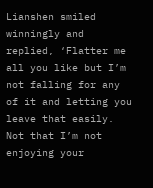Lianshen smiled winningly and replied, ‘Flatter me all you like but I’m not falling for any of it and letting you leave that easily. Not that I’m not enjoying your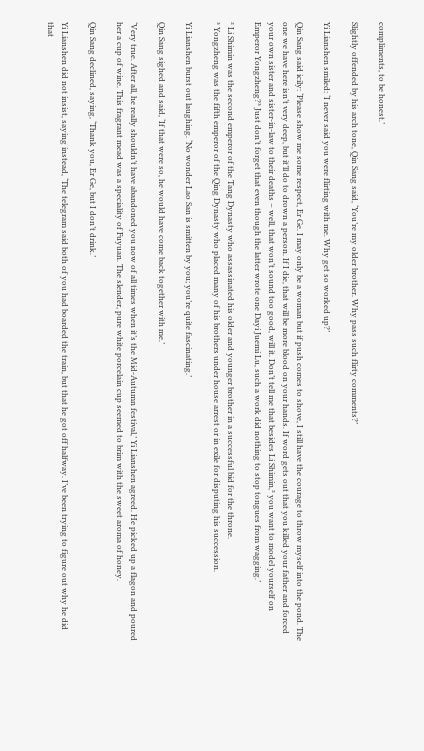compliments, to be honest.’

Slightly offended by his arch tone, Qin Sang said, ‘You’re my older brother. Why pass such flirty comments?’

Yi Lianshen smiled: ‘I never said you were flirting with me. Why get so worked up?’

Qin Sang said icily: ‘Please show me some respect, Er Ge. I may only be a woman but if push comes to shove, I still have the courage to throw myself into the pond. The one we have here isn’t very deep, but it’ll do to drown a person. If I die, that will be more blood on your hands. If word gets out that you killed your father and forced your own sister and sister-in-law to their deaths – well, that won’t sound too good, will it. Don’t tell me that besides Li Shimin,² you want to model yourself on Emperor Yongzheng?³ Just don’t forget that even though the latter wrote one Dayi Juemi Lu, such a work did nothing to stop tongues from wagging.’

² Li Shimin was the second emperor of the Tang Dynasty who assassinated his older and younger brother in a successful bid for the throne.
³ Yongzheng was the fifth emperor of the Qing Dynasty who placed many of his brothers under house arrest or in exile for disputing his succession.

Yi Lianshen burst out laughing. ‘No wonder Lao San is smitten by you; you’re quite fascinating.’

Qin Sang sighed and said, ‘If that were so, he would have come back together with me.’

‘Very true. After all, he really shouldn’t have abandoned you now of all times when it’s the Mid-Autumn festival,’ Yi Lianshen agreed. He picked up a flagon and poured her a cup of wine. This fragrant mead was a speciality of Fuyuan. The slender, pure white porcelain cup seemed to brim with the sweet aroma of honey.

Qin Sang declined, saying, ‘Thank you, Er Ge, but I don’t drink.’

Yi Lianshen did not insist, saying instead, ‘The telegram said both of you had boarded the train, but that he got off halfway. I’ve been trying to figure out why he did that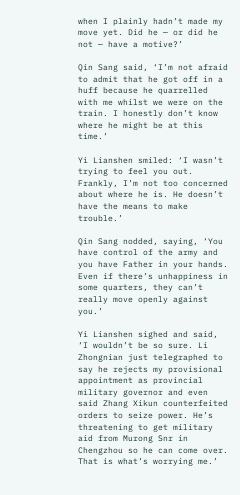when I plainly hadn’t made my move yet. Did he — or did he not — have a motive?’

Qin Sang said, ‘I’m not afraid to admit that he got off in a huff because he quarrelled with me whilst we were on the train. I honestly don’t know where he might be at this time.’

Yi Lianshen smiled: ‘I wasn’t trying to feel you out. Frankly, I’m not too concerned about where he is. He doesn’t have the means to make trouble.’

Qin Sang nodded, saying, ‘You have control of the army and you have Father in your hands. Even if there’s unhappiness in some quarters, they can’t really move openly against you.’

Yi Lianshen sighed and said, ‘I wouldn’t be so sure. Li Zhongnian just telegraphed to say he rejects my provisional appointment as provincial military governor and even said Zhang Xikun counterfeited orders to seize power. He’s threatening to get military aid from Murong Snr in Chengzhou so he can come over. That is what’s worrying me.’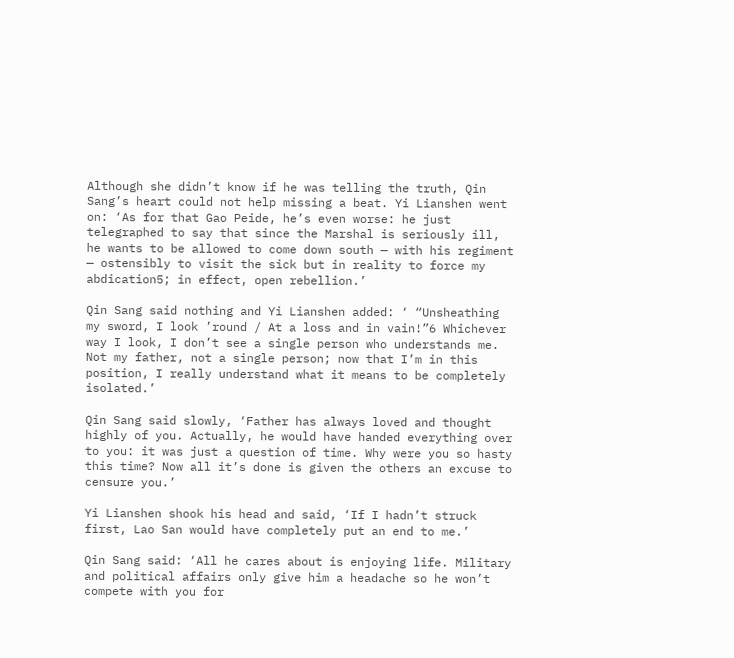Although she didn’t know if he was telling the truth, Qin Sang’s heart could not help missing a beat. Yi Lianshen went on: ‘As for that Gao Peide, he’s even worse: he just telegraphed to say that since the Marshal is seriously ill, he wants to be allowed to come down south — with his regiment — ostensibly to visit the sick but in reality to force my abdication5; in effect, open rebellion.’

Qin Sang said nothing and Yi Lianshen added: ‘ “Unsheathing my sword, I look ’round / At a loss and in vain!”6 Whichever way I look, I don’t see a single person who understands me. Not my father, not a single person; now that I’m in this position, I really understand what it means to be completely isolated.’

Qin Sang said slowly, ‘Father has always loved and thought highly of you. Actually, he would have handed everything over to you: it was just a question of time. Why were you so hasty this time? Now all it’s done is given the others an excuse to censure you.’

Yi Lianshen shook his head and said, ‘If I hadn’t struck first, Lao San would have completely put an end to me.’

Qin Sang said: ‘All he cares about is enjoying life. Military and political affairs only give him a headache so he won’t compete with you for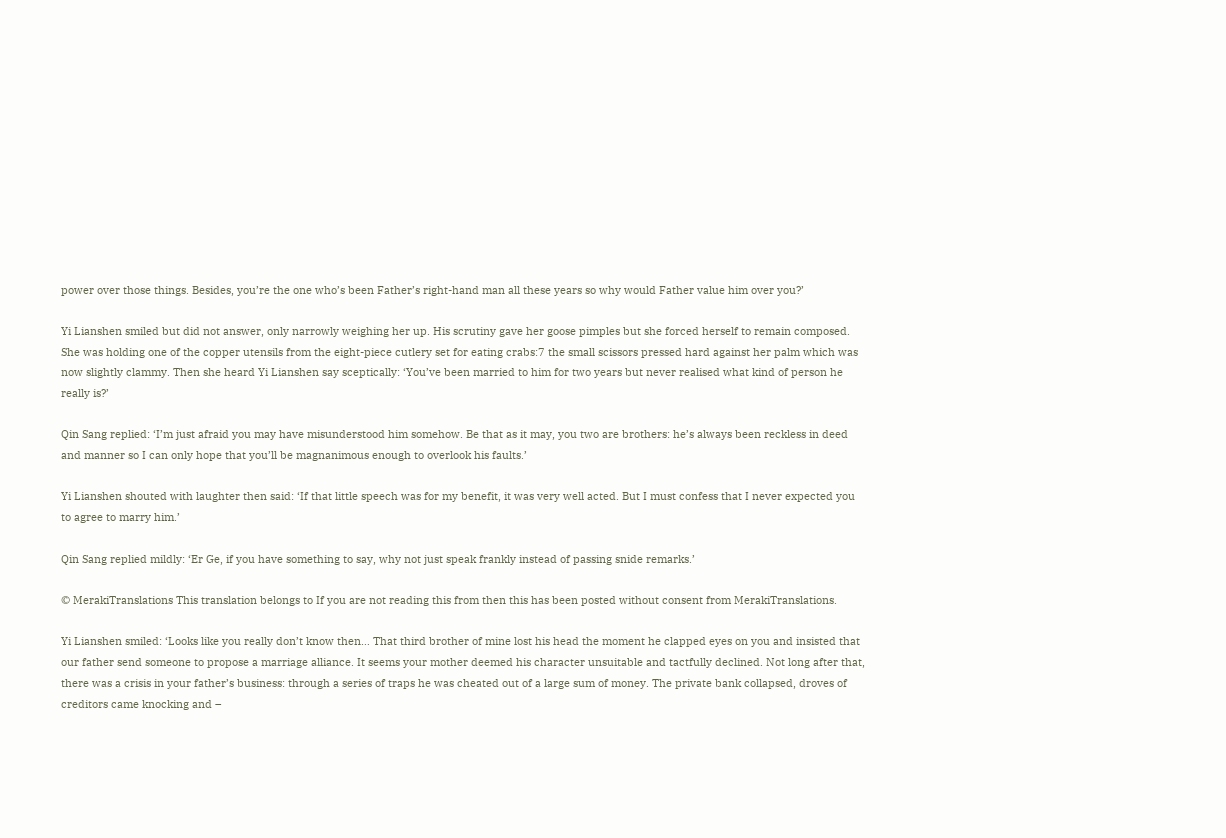power over those things. Besides, you’re the one who’s been Father’s right-hand man all these years so why would Father value him over you?’

Yi Lianshen smiled but did not answer, only narrowly weighing her up. His scrutiny gave her goose pimples but she forced herself to remain composed. She was holding one of the copper utensils from the eight-piece cutlery set for eating crabs:7 the small scissors pressed hard against her palm which was now slightly clammy. Then she heard Yi Lianshen say sceptically: ‘You’ve been married to him for two years but never realised what kind of person he really is?’

Qin Sang replied: ‘I’m just afraid you may have misunderstood him somehow. Be that as it may, you two are brothers: he’s always been reckless in deed and manner so I can only hope that you’ll be magnanimous enough to overlook his faults.’

Yi Lianshen shouted with laughter then said: ‘If that little speech was for my benefit, it was very well acted. But I must confess that I never expected you to agree to marry him.’

Qin Sang replied mildly: ‘Er Ge, if you have something to say, why not just speak frankly instead of passing snide remarks.’

© MerakiTranslations This translation belongs to If you are not reading this from then this has been posted without consent from MerakiTranslations.

Yi Lianshen smiled: ‘Looks like you really don’t know then… That third brother of mine lost his head the moment he clapped eyes on you and insisted that our father send someone to propose a marriage alliance. It seems your mother deemed his character unsuitable and tactfully declined. Not long after that, there was a crisis in your father’s business: through a series of traps he was cheated out of a large sum of money. The private bank collapsed, droves of creditors came knocking and –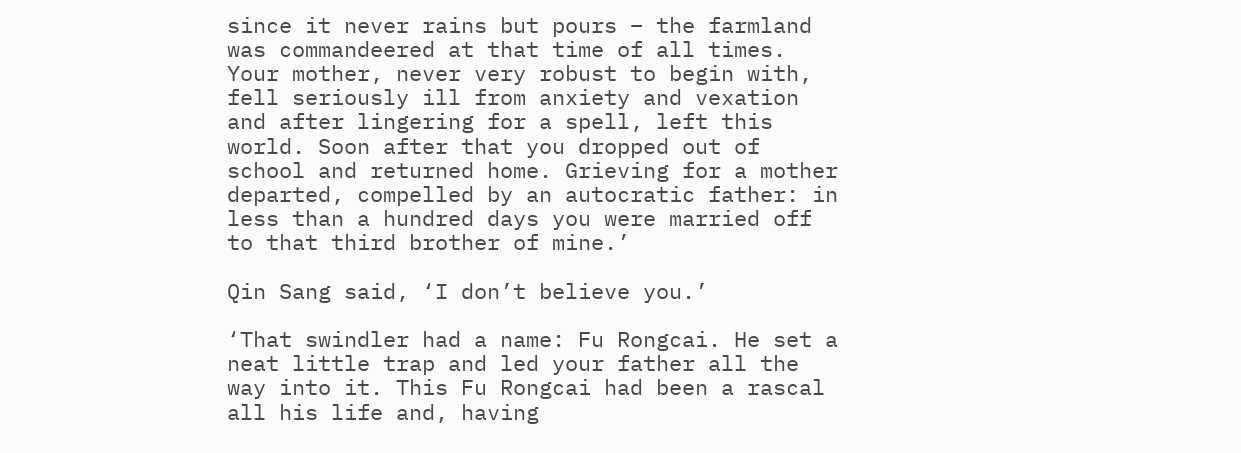since it never rains but pours – the farmland was commandeered at that time of all times. Your mother, never very robust to begin with, fell seriously ill from anxiety and vexation and after lingering for a spell, left this world. Soon after that you dropped out of school and returned home. Grieving for a mother departed, compelled by an autocratic father: in less than a hundred days you were married off to that third brother of mine.’

Qin Sang said, ‘I don’t believe you.’

‘That swindler had a name: Fu Rongcai. He set a neat little trap and led your father all the way into it. This Fu Rongcai had been a rascal all his life and, having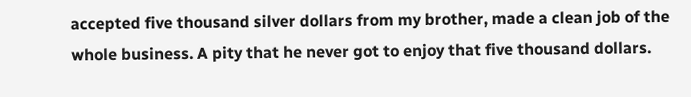accepted five thousand silver dollars from my brother, made a clean job of the whole business. A pity that he never got to enjoy that five thousand dollars.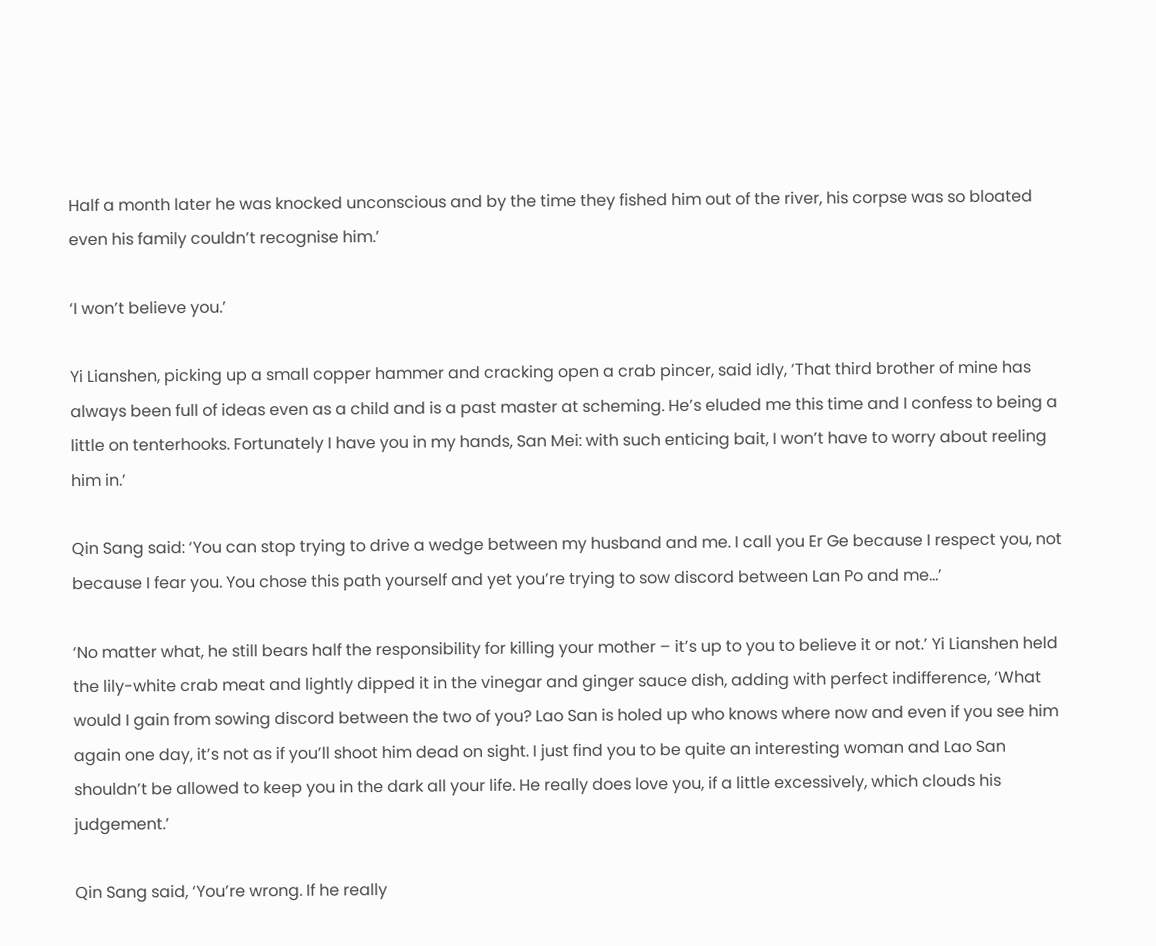Half a month later he was knocked unconscious and by the time they fished him out of the river, his corpse was so bloated even his family couldn’t recognise him.’

‘I won’t believe you.’

Yi Lianshen, picking up a small copper hammer and cracking open a crab pincer, said idly, ‘That third brother of mine has always been full of ideas even as a child and is a past master at scheming. He’s eluded me this time and I confess to being a little on tenterhooks. Fortunately I have you in my hands, San Mei: with such enticing bait, I won’t have to worry about reeling him in.’

Qin Sang said: ‘You can stop trying to drive a wedge between my husband and me. I call you Er Ge because I respect you, not because I fear you. You chose this path yourself and yet you’re trying to sow discord between Lan Po and me…’

‘No matter what, he still bears half the responsibility for killing your mother – it’s up to you to believe it or not.’ Yi Lianshen held the lily-white crab meat and lightly dipped it in the vinegar and ginger sauce dish, adding with perfect indifference, ‘What would I gain from sowing discord between the two of you? Lao San is holed up who knows where now and even if you see him again one day, it’s not as if you’ll shoot him dead on sight. I just find you to be quite an interesting woman and Lao San shouldn’t be allowed to keep you in the dark all your life. He really does love you, if a little excessively, which clouds his judgement.’

Qin Sang said, ‘You’re wrong. If he really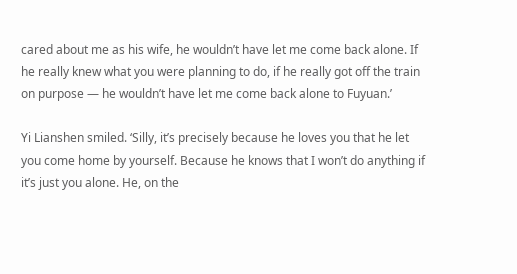cared about me as his wife, he wouldn’t have let me come back alone. If he really knew what you were planning to do, if he really got off the train on purpose — he wouldn’t have let me come back alone to Fuyuan.’

Yi Lianshen smiled. ‘Silly, it’s precisely because he loves you that he let you come home by yourself. Because he knows that I won’t do anything if it’s just you alone. He, on the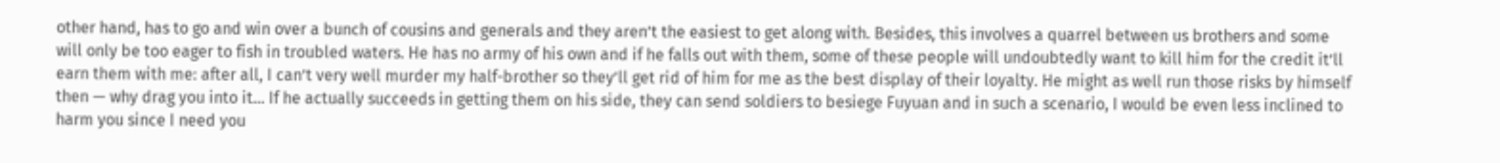other hand, has to go and win over a bunch of cousins and generals and they aren’t the easiest to get along with. Besides, this involves a quarrel between us brothers and some will only be too eager to fish in troubled waters. He has no army of his own and if he falls out with them, some of these people will undoubtedly want to kill him for the credit it’ll earn them with me: after all, I can’t very well murder my half-brother so they’ll get rid of him for me as the best display of their loyalty. He might as well run those risks by himself then — why drag you into it… If he actually succeeds in getting them on his side, they can send soldiers to besiege Fuyuan and in such a scenario, I would be even less inclined to harm you since I need you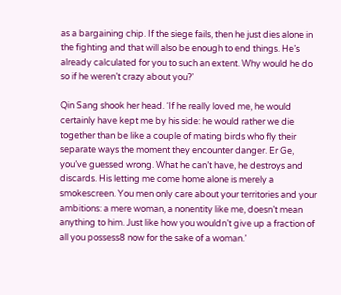as a bargaining chip. If the siege fails, then he just dies alone in the fighting and that will also be enough to end things. He’s already calculated for you to such an extent. Why would he do so if he weren’t crazy about you?’

Qin Sang shook her head. ‘If he really loved me, he would certainly have kept me by his side: he would rather we die together than be like a couple of mating birds who fly their separate ways the moment they encounter danger. Er Ge, you’ve guessed wrong. What he can’t have, he destroys and discards. His letting me come home alone is merely a smokescreen. You men only care about your territories and your ambitions: a mere woman, a nonentity like me, doesn’t mean anything to him. Just like how you wouldn’t give up a fraction of all you possess8 now for the sake of a woman.’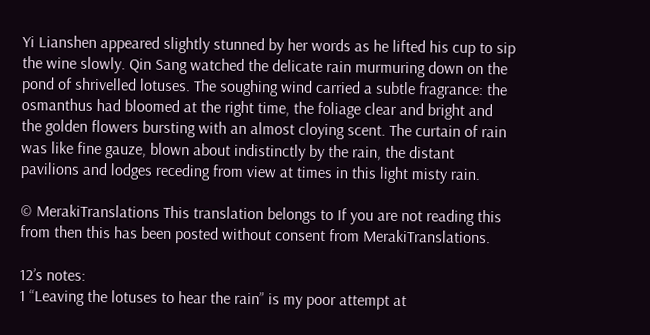Yi Lianshen appeared slightly stunned by her words as he lifted his cup to sip the wine slowly. Qin Sang watched the delicate rain murmuring down on the pond of shrivelled lotuses. The soughing wind carried a subtle fragrance: the osmanthus had bloomed at the right time, the foliage clear and bright and the golden flowers bursting with an almost cloying scent. The curtain of rain was like fine gauze, blown about indistinctly by the rain, the distant pavilions and lodges receding from view at times in this light misty rain.

© MerakiTranslations This translation belongs to If you are not reading this from then this has been posted without consent from MerakiTranslations.

12’s notes:
1 “Leaving the lotuses to hear the rain” is my poor attempt at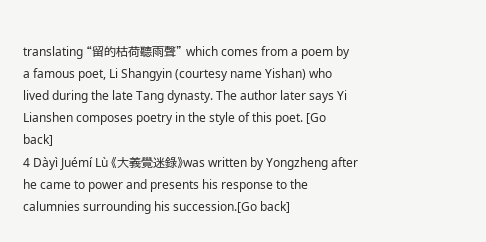translating “留的枯荷聽雨聲” which comes from a poem by a famous poet, Li Shangyin (courtesy name Yishan) who lived during the late Tang dynasty. The author later says Yi Lianshen composes poetry in the style of this poet. [Go back]
4 Dàyì Juémí Lù 《大義覺迷錄》was written by Yongzheng after he came to power and presents his response to the calumnies surrounding his succession.[Go back]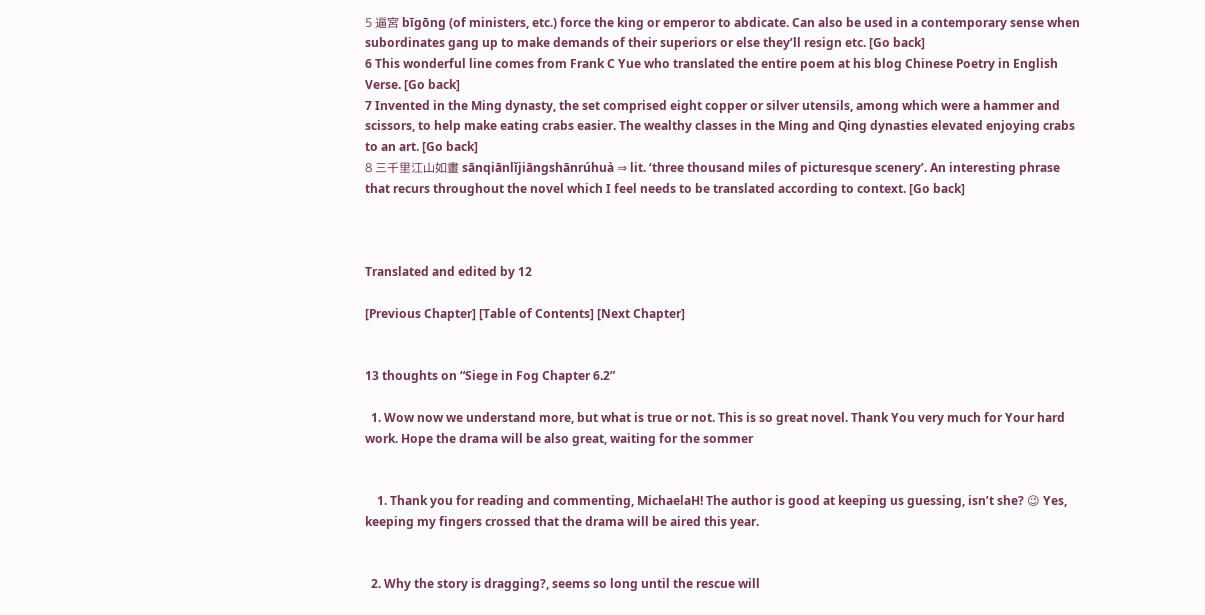5 逼宮 bīgōng (of ministers, etc.) force the king or emperor to abdicate. Can also be used in a contemporary sense when subordinates gang up to make demands of their superiors or else they’ll resign etc. [Go back]
6 This wonderful line comes from Frank C Yue who translated the entire poem at his blog Chinese Poetry in English Verse. [Go back]
7 Invented in the Ming dynasty, the set comprised eight copper or silver utensils, among which were a hammer and scissors, to help make eating crabs easier. The wealthy classes in the Ming and Qing dynasties elevated enjoying crabs to an art. [Go back]
8 三千里江山如畫 sānqiānlǐjiāngshānrúhuà ⇒ lit. ‘three thousand miles of picturesque scenery’. An interesting phrase that recurs throughout the novel which I feel needs to be translated according to context. [Go back]



Translated and edited by 12

[Previous Chapter] [Table of Contents] [Next Chapter]


13 thoughts on “Siege in Fog Chapter 6.2”

  1. Wow now we understand more, but what is true or not. This is so great novel. Thank You very much for Your hard work. Hope the drama will be also great, waiting for the sommer


    1. Thank you for reading and commenting, MichaelaH! The author is good at keeping us guessing, isn’t she? 😉 Yes, keeping my fingers crossed that the drama will be aired this year.


  2. Why the story is dragging?, seems so long until the rescue will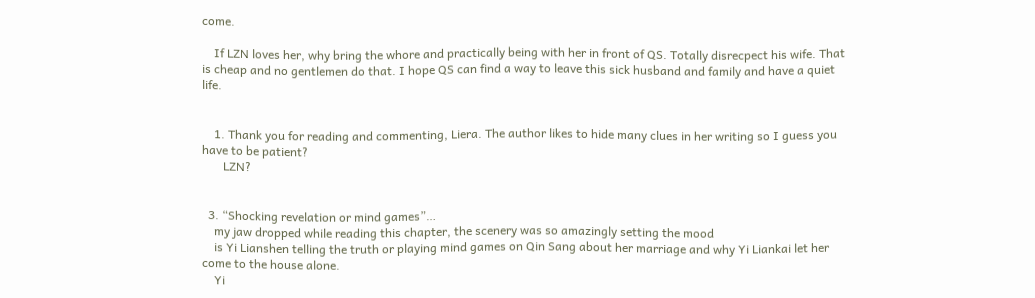come.

    If LZN loves her, why bring the whore and practically being with her in front of QS. Totally disrecpect his wife. That is cheap and no gentlemen do that. I hope QS can find a way to leave this sick husband and family and have a quiet life.


    1. Thank you for reading and commenting, Liera. The author likes to hide many clues in her writing so I guess you have to be patient?
       LZN?


  3. “Shocking revelation or mind games”…
    my jaw dropped while reading this chapter, the scenery was so amazingly setting the mood
    is Yi Lianshen telling the truth or playing mind games on Qin Sang about her marriage and why Yi Liankai let her come to the house alone.
    Yi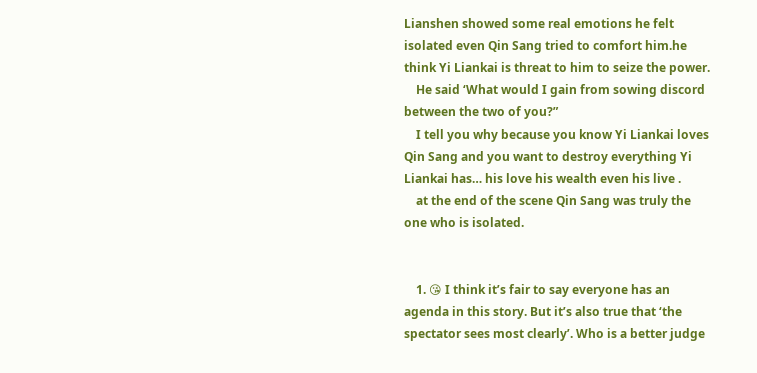Lianshen showed some real emotions he felt isolated even Qin Sang tried to comfort him.he think Yi Liankai is threat to him to seize the power.
    He said ‘What would I gain from sowing discord between the two of you?”
    I tell you why because you know Yi Liankai loves Qin Sang and you want to destroy everything Yi Liankai has… his love his wealth even his live .
    at the end of the scene Qin Sang was truly the one who is isolated.


    1. 😘 I think it’s fair to say everyone has an agenda in this story. But it’s also true that ‘the spectator sees most clearly’. Who is a better judge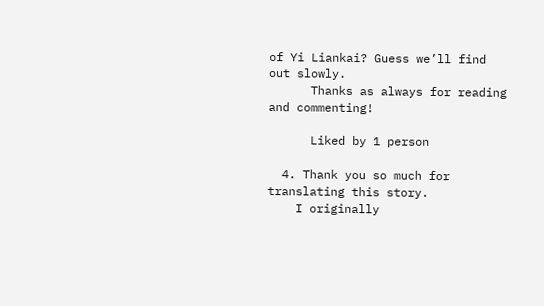of Yi Liankai? Guess we’ll find out slowly.
      Thanks as always for reading and commenting!

      Liked by 1 person

  4. Thank you so much for translating this story.
    I originally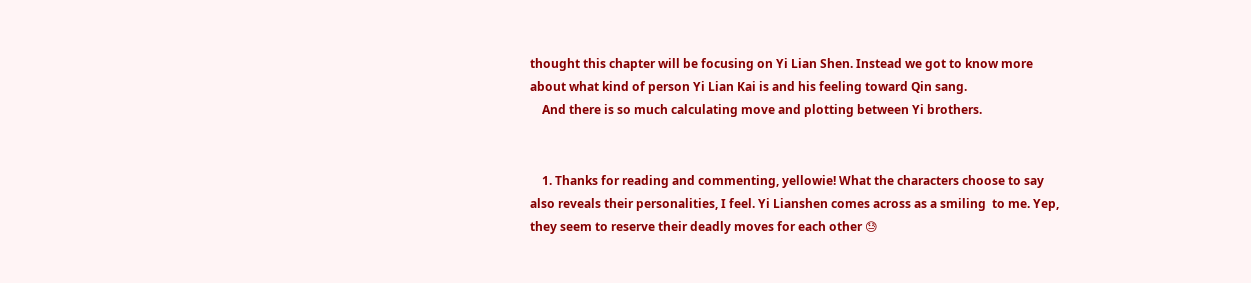thought this chapter will be focusing on Yi Lian Shen. Instead we got to know more about what kind of person Yi Lian Kai is and his feeling toward Qin sang.
    And there is so much calculating move and plotting between Yi brothers.


    1. Thanks for reading and commenting, yellowie! What the characters choose to say also reveals their personalities, I feel. Yi Lianshen comes across as a smiling  to me. Yep, they seem to reserve their deadly moves for each other 😓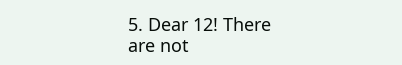5. Dear 12! There are not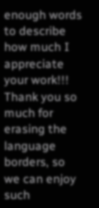enough words to describe how much I appreciate your work!!! Thank you so much for erasing the language borders, so we can enjoy such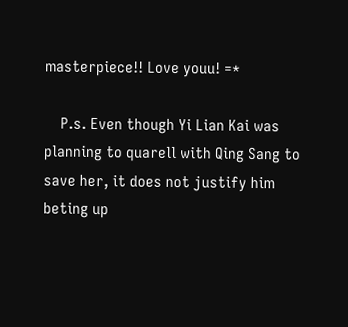masterpiece!! Love youu! =*

    P.s. Even though Yi Lian Kai was planning to quarell with Qing Sang to save her, it does not justify him beting up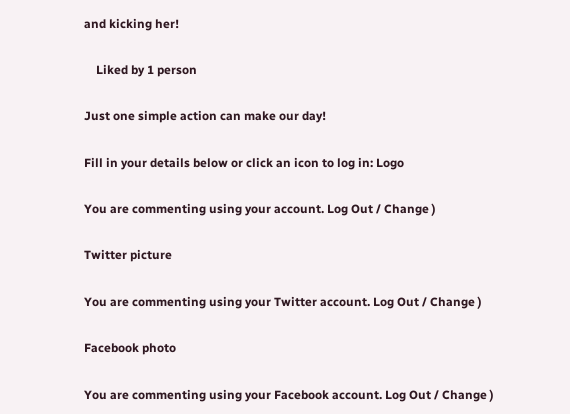and kicking her!

    Liked by 1 person

Just one simple action can make our day!

Fill in your details below or click an icon to log in: Logo

You are commenting using your account. Log Out / Change )

Twitter picture

You are commenting using your Twitter account. Log Out / Change )

Facebook photo

You are commenting using your Facebook account. Log Out / Change )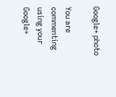Google+ photo

You are commenting using your Google+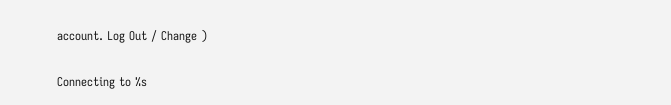account. Log Out / Change )

Connecting to %s